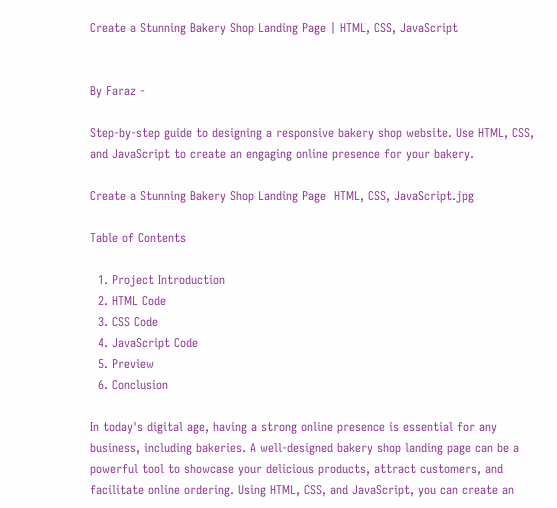Create a Stunning Bakery Shop Landing Page | HTML, CSS, JavaScript


By Faraz -

Step-by-step guide to designing a responsive bakery shop website. Use HTML, CSS, and JavaScript to create an engaging online presence for your bakery.

Create a Stunning Bakery Shop Landing Page  HTML, CSS, JavaScript.jpg

Table of Contents

  1. Project Introduction
  2. HTML Code
  3. CSS Code
  4. JavaScript Code
  5. Preview
  6. Conclusion

In today's digital age, having a strong online presence is essential for any business, including bakeries. A well-designed bakery shop landing page can be a powerful tool to showcase your delicious products, attract customers, and facilitate online ordering. Using HTML, CSS, and JavaScript, you can create an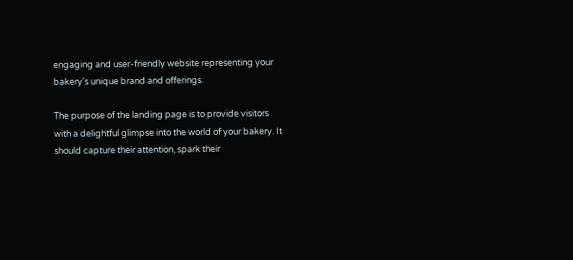engaging and user-friendly website representing your bakery's unique brand and offerings.

The purpose of the landing page is to provide visitors with a delightful glimpse into the world of your bakery. It should capture their attention, spark their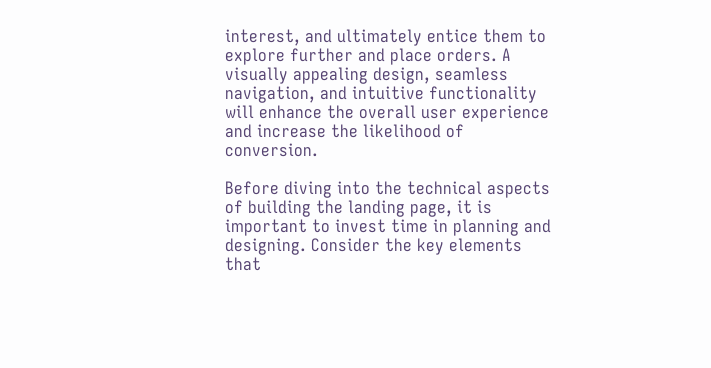interest, and ultimately entice them to explore further and place orders. A visually appealing design, seamless navigation, and intuitive functionality will enhance the overall user experience and increase the likelihood of conversion.

Before diving into the technical aspects of building the landing page, it is important to invest time in planning and designing. Consider the key elements that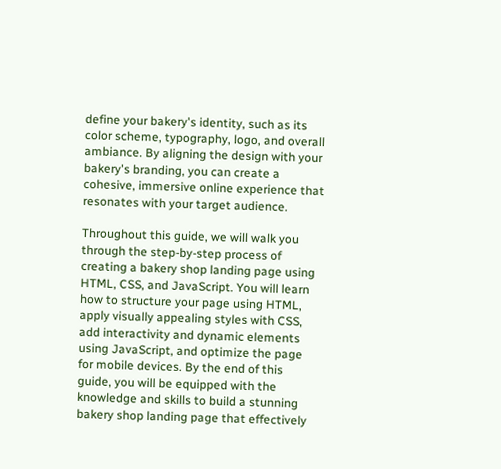define your bakery's identity, such as its color scheme, typography, logo, and overall ambiance. By aligning the design with your bakery's branding, you can create a cohesive, immersive online experience that resonates with your target audience.

Throughout this guide, we will walk you through the step-by-step process of creating a bakery shop landing page using HTML, CSS, and JavaScript. You will learn how to structure your page using HTML, apply visually appealing styles with CSS, add interactivity and dynamic elements using JavaScript, and optimize the page for mobile devices. By the end of this guide, you will be equipped with the knowledge and skills to build a stunning bakery shop landing page that effectively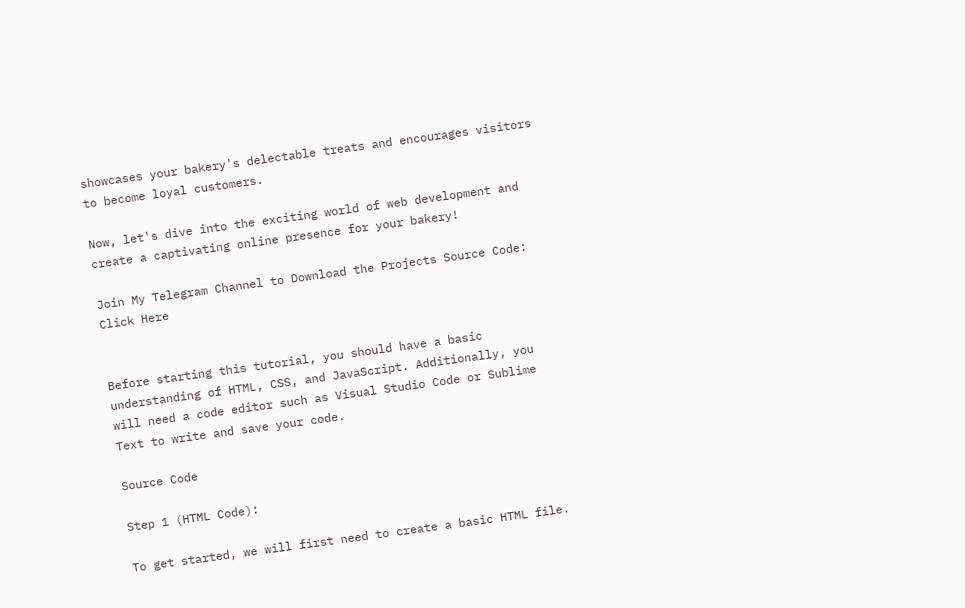showcases your bakery's delectable treats and encourages visitors to become loyal customers.

Now, let's dive into the exciting world of web development and create a captivating online presence for your bakery!

Join My Telegram Channel to Download the Projects Source Code: Click Here


Before starting this tutorial, you should have a basic understanding of HTML, CSS, and JavaScript. Additionally, you will need a code editor such as Visual Studio Code or Sublime Text to write and save your code.

Source Code

Step 1 (HTML Code):

To get started, we will first need to create a basic HTML file.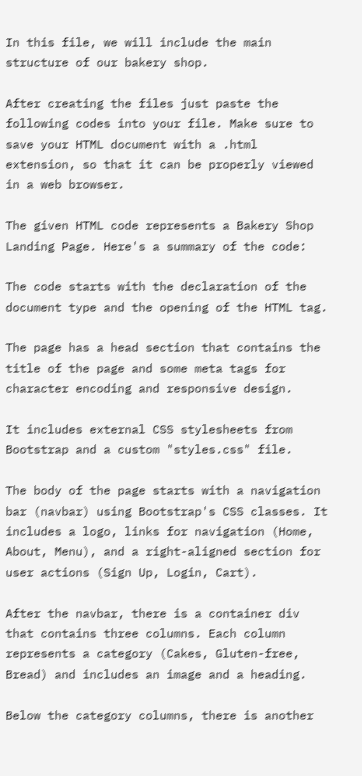In this file, we will include the main structure of our bakery shop.

After creating the files just paste the following codes into your file. Make sure to save your HTML document with a .html extension, so that it can be properly viewed in a web browser.

The given HTML code represents a Bakery Shop Landing Page. Here's a summary of the code:

The code starts with the declaration of the document type and the opening of the HTML tag.

The page has a head section that contains the title of the page and some meta tags for character encoding and responsive design.

It includes external CSS stylesheets from Bootstrap and a custom "styles.css" file.

The body of the page starts with a navigation bar (navbar) using Bootstrap's CSS classes. It includes a logo, links for navigation (Home, About, Menu), and a right-aligned section for user actions (Sign Up, Login, Cart).

After the navbar, there is a container div that contains three columns. Each column represents a category (Cakes, Gluten-free, Bread) and includes an image and a heading.

Below the category columns, there is another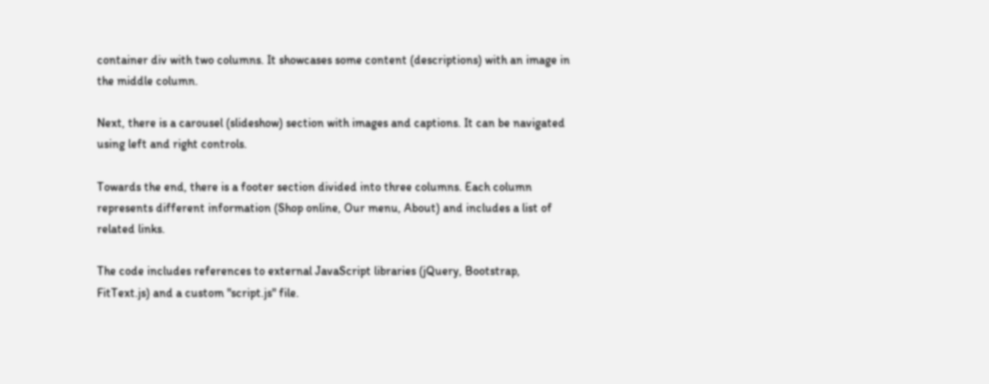container div with two columns. It showcases some content (descriptions) with an image in the middle column.

Next, there is a carousel (slideshow) section with images and captions. It can be navigated using left and right controls.

Towards the end, there is a footer section divided into three columns. Each column represents different information (Shop online, Our menu, About) and includes a list of related links.

The code includes references to external JavaScript libraries (jQuery, Bootstrap, FitText.js) and a custom "script.js" file.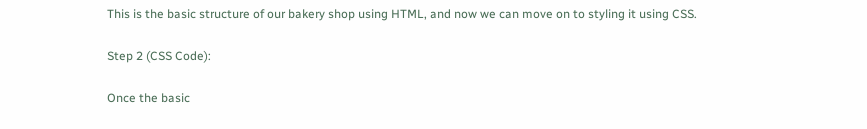This is the basic structure of our bakery shop using HTML, and now we can move on to styling it using CSS.

Step 2 (CSS Code):

Once the basic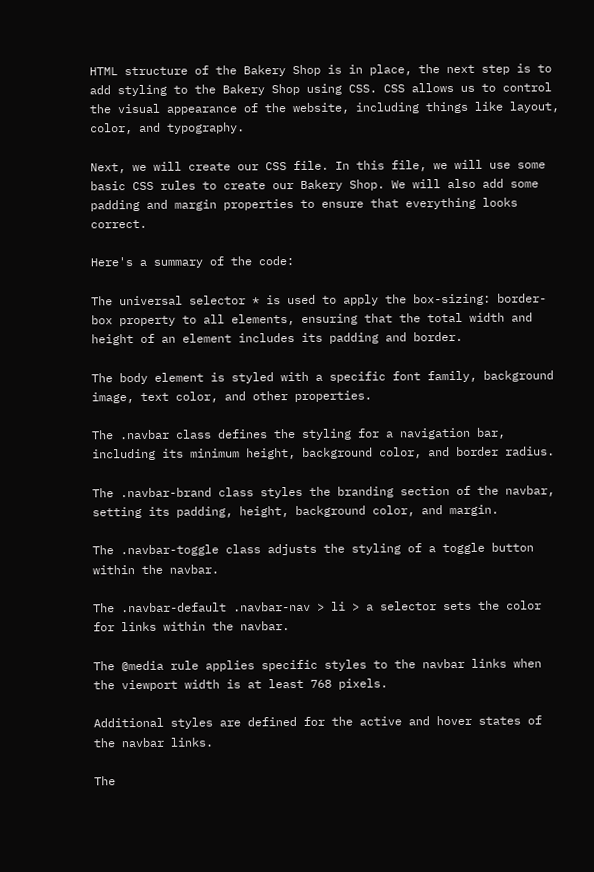HTML structure of the Bakery Shop is in place, the next step is to add styling to the Bakery Shop using CSS. CSS allows us to control the visual appearance of the website, including things like layout, color, and typography.

Next, we will create our CSS file. In this file, we will use some basic CSS rules to create our Bakery Shop. We will also add some padding and margin properties to ensure that everything looks correct.

Here's a summary of the code:

The universal selector * is used to apply the box-sizing: border-box property to all elements, ensuring that the total width and height of an element includes its padding and border.

The body element is styled with a specific font family, background image, text color, and other properties.

The .navbar class defines the styling for a navigation bar, including its minimum height, background color, and border radius.

The .navbar-brand class styles the branding section of the navbar, setting its padding, height, background color, and margin.

The .navbar-toggle class adjusts the styling of a toggle button within the navbar.

The .navbar-default .navbar-nav > li > a selector sets the color for links within the navbar.

The @media rule applies specific styles to the navbar links when the viewport width is at least 768 pixels.

Additional styles are defined for the active and hover states of the navbar links.

The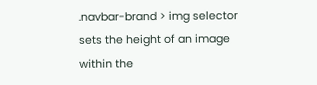.navbar-brand > img selector sets the height of an image within the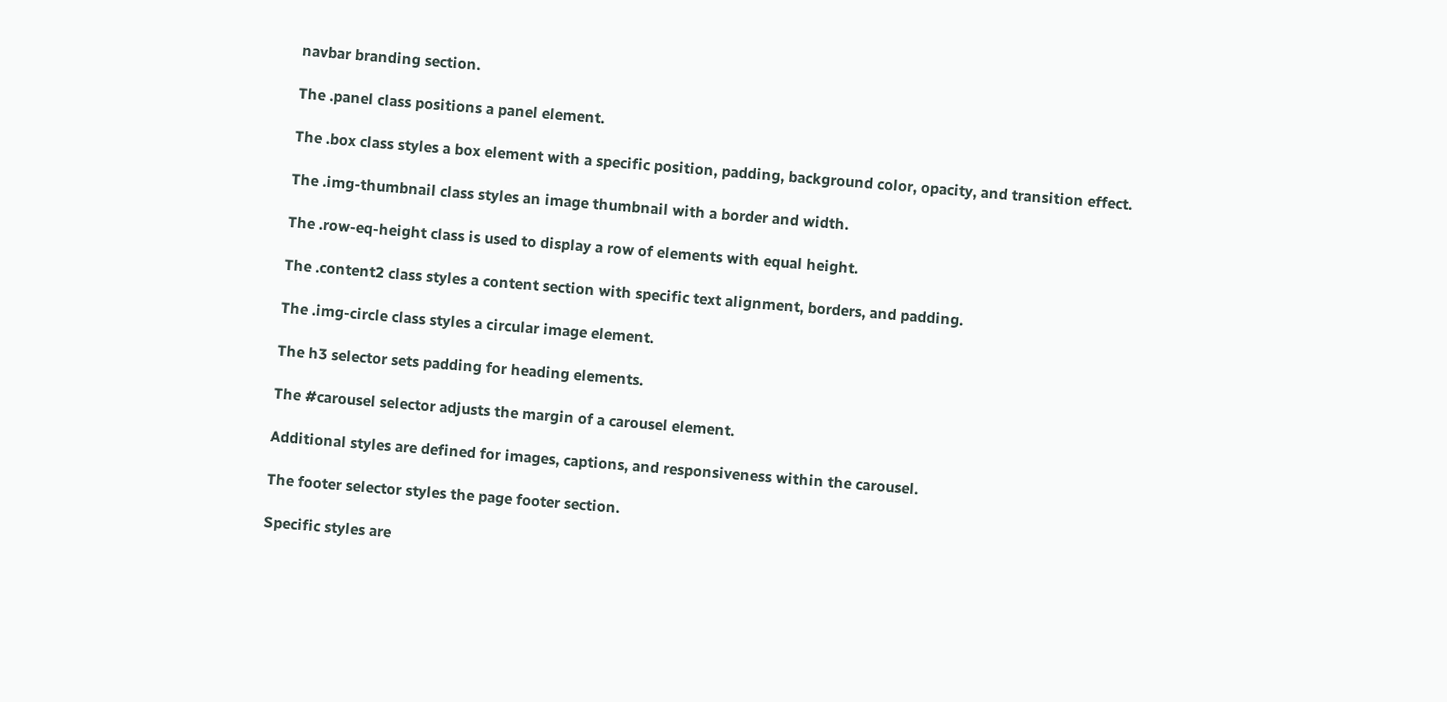navbar branding section.

The .panel class positions a panel element.

The .box class styles a box element with a specific position, padding, background color, opacity, and transition effect.

The .img-thumbnail class styles an image thumbnail with a border and width.

The .row-eq-height class is used to display a row of elements with equal height.

The .content2 class styles a content section with specific text alignment, borders, and padding.

The .img-circle class styles a circular image element.

The h3 selector sets padding for heading elements.

The #carousel selector adjusts the margin of a carousel element.

Additional styles are defined for images, captions, and responsiveness within the carousel.

The footer selector styles the page footer section.

Specific styles are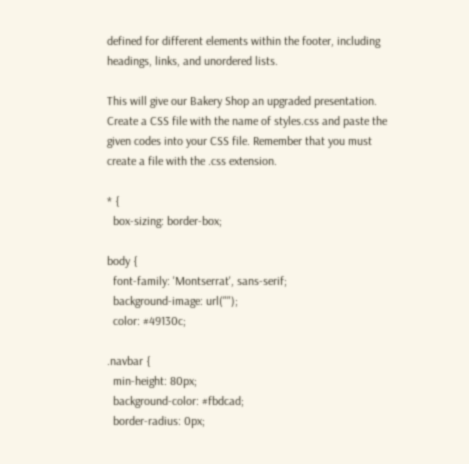defined for different elements within the footer, including headings, links, and unordered lists.

This will give our Bakery Shop an upgraded presentation. Create a CSS file with the name of styles.css and paste the given codes into your CSS file. Remember that you must create a file with the .css extension.

* {
  box-sizing: border-box;

body {
  font-family: 'Montserrat', sans-serif;
  background-image: url("");
  color: #49130c;

.navbar {
  min-height: 80px;
  background-color: #fbdcad;
  border-radius: 0px;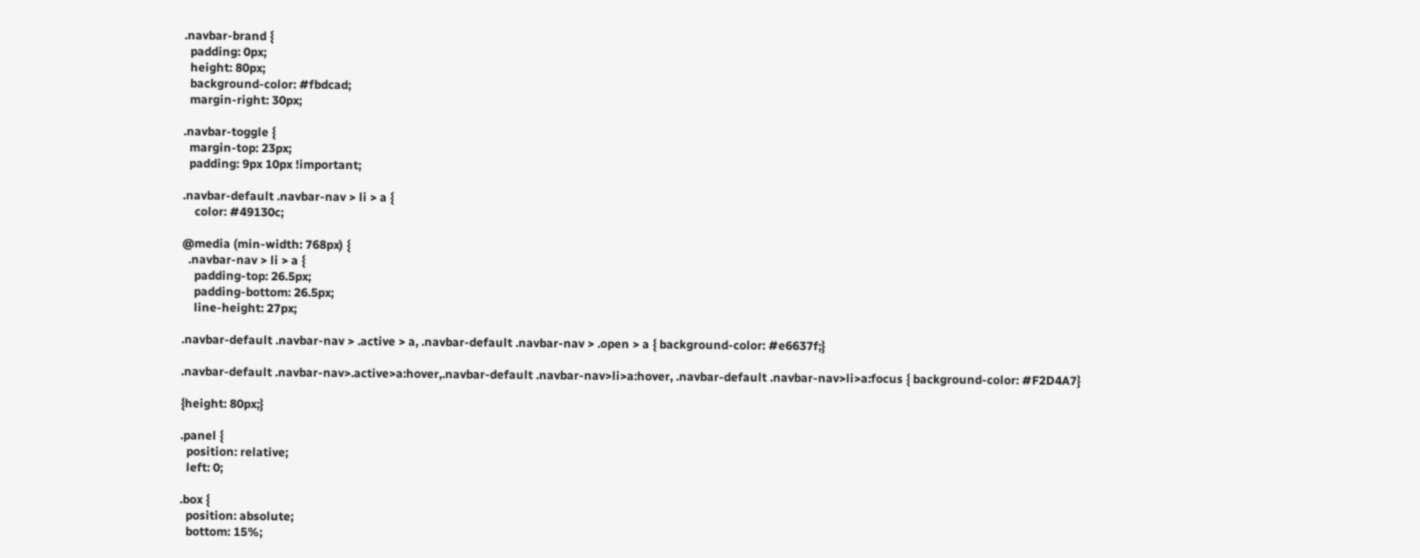.navbar-brand {
  padding: 0px;
  height: 80px;
  background-color: #fbdcad;
  margin-right: 30px;

.navbar-toggle {
  margin-top: 23px;
  padding: 9px 10px !important;

.navbar-default .navbar-nav > li > a {
    color: #49130c;

@media (min-width: 768px) {
  .navbar-nav > li > a {
    padding-top: 26.5px;
    padding-bottom: 26.5px;
    line-height: 27px;

.navbar-default .navbar-nav > .active > a, .navbar-default .navbar-nav > .open > a { background-color: #e6637f;}

.navbar-default .navbar-nav>.active>a:hover,.navbar-default .navbar-nav>li>a:hover, .navbar-default .navbar-nav>li>a:focus { background-color: #F2D4A7}

{height: 80px;}

.panel {
  position: relative;
  left: 0;

.box {
  position: absolute;
  bottom: 15%;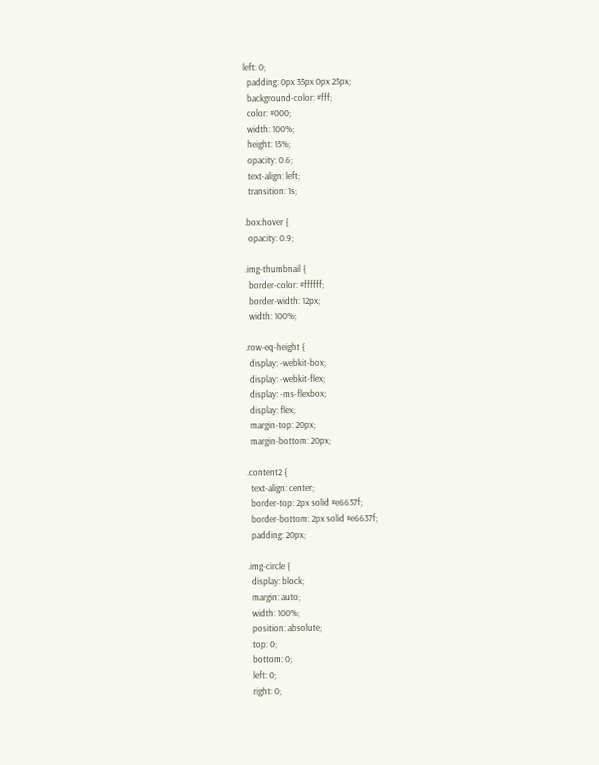left: 0;
  padding: 0px 35px 0px 25px;
  background-color: #fff;
  color: #000;
  width: 100%;
  height: 15%;
  opacity: 0.6;
  text-align: left;
  transition: 1s;

.box:hover {
  opacity: 0.9;

.img-thumbnail {
  border-color: #ffffff;
  border-width: 12px;
  width: 100%;

.row-eq-height {
  display: -webkit-box;
  display: -webkit-flex;
  display: -ms-flexbox;
  display: flex;
  margin-top: 20px;
  margin-bottom: 20px;

.content2 {
  text-align: center;
  border-top: 2px solid #e6637f;
  border-bottom: 2px solid #e6637f;
  padding: 20px;

.img-circle {
  display: block;
  margin: auto;
  width: 100%;
  position: absolute;
  top: 0;
  bottom: 0;
  left: 0;
  right: 0;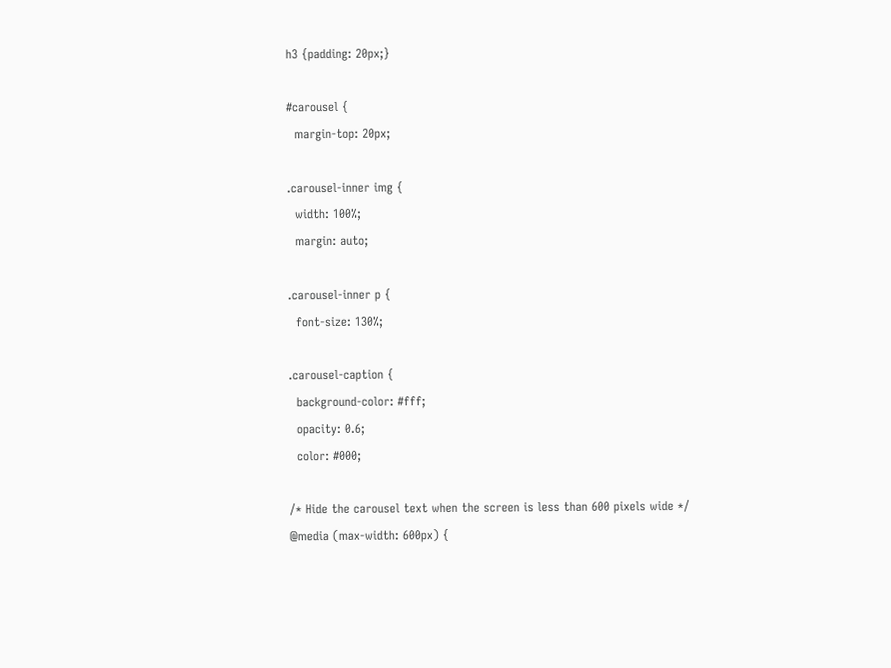h3 {padding: 20px;}

#carousel {
  margin-top: 20px;

.carousel-inner img {
  width: 100%;
  margin: auto;

.carousel-inner p {
  font-size: 130%;

.carousel-caption {
  background-color: #fff;
  opacity: 0.6;
  color: #000;

/* Hide the carousel text when the screen is less than 600 pixels wide */
@media (max-width: 600px) {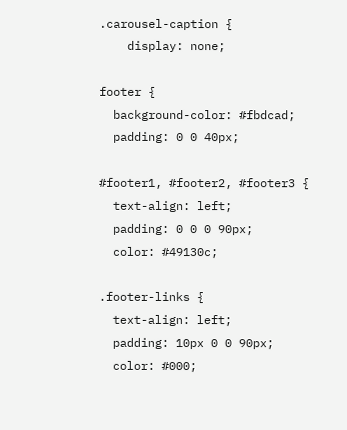.carousel-caption {
    display: none;

footer {
  background-color: #fbdcad;
  padding: 0 0 40px;

#footer1, #footer2, #footer3 {
  text-align: left;
  padding: 0 0 0 90px;
  color: #49130c;

.footer-links {
  text-align: left;
  padding: 10px 0 0 90px;
  color: #000;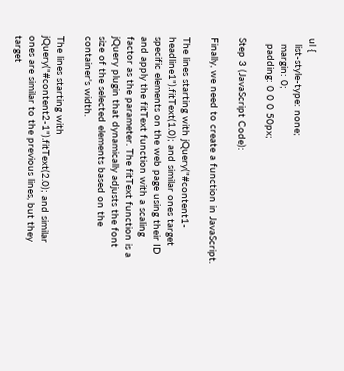ul {
  list-style-type: none;
  margin: 0;
  padding: 0 0 0 50px;

Step 3 (JavaScript Code):

Finally, we need to create a function in JavaScript.

The lines starting with jQuery("#content1-headline1").fitText(1.0); and similar ones target specific elements on the web page using their ID and apply the fitText function with a scaling factor as the parameter. The fitText function is a jQuery plugin that dynamically adjusts the font size of the selected elements based on the container's width.

The lines starting with jQuery("#content2-1").fitText(2.0); and similar ones are similar to the previous lines, but they target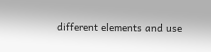different elements and use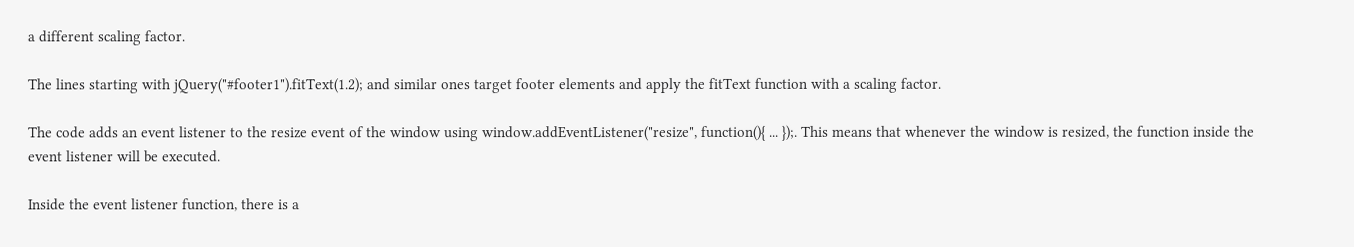a different scaling factor.

The lines starting with jQuery("#footer1").fitText(1.2); and similar ones target footer elements and apply the fitText function with a scaling factor.

The code adds an event listener to the resize event of the window using window.addEventListener("resize", function(){ ... });. This means that whenever the window is resized, the function inside the event listener will be executed.

Inside the event listener function, there is a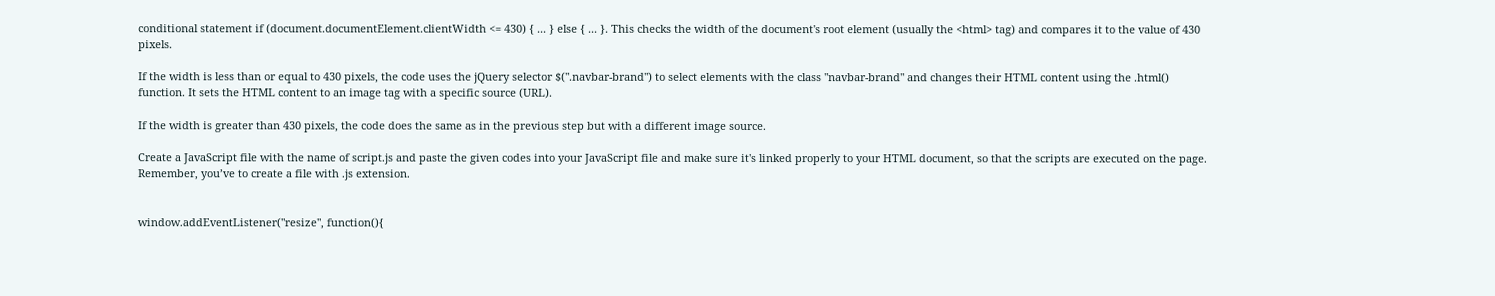conditional statement if (document.documentElement.clientWidth <= 430) { ... } else { ... }. This checks the width of the document's root element (usually the <html> tag) and compares it to the value of 430 pixels.

If the width is less than or equal to 430 pixels, the code uses the jQuery selector $(".navbar-brand") to select elements with the class "navbar-brand" and changes their HTML content using the .html() function. It sets the HTML content to an image tag with a specific source (URL).

If the width is greater than 430 pixels, the code does the same as in the previous step but with a different image source.

Create a JavaScript file with the name of script.js and paste the given codes into your JavaScript file and make sure it's linked properly to your HTML document, so that the scripts are executed on the page. Remember, you’ve to create a file with .js extension.


window.addEventListener("resize", function(){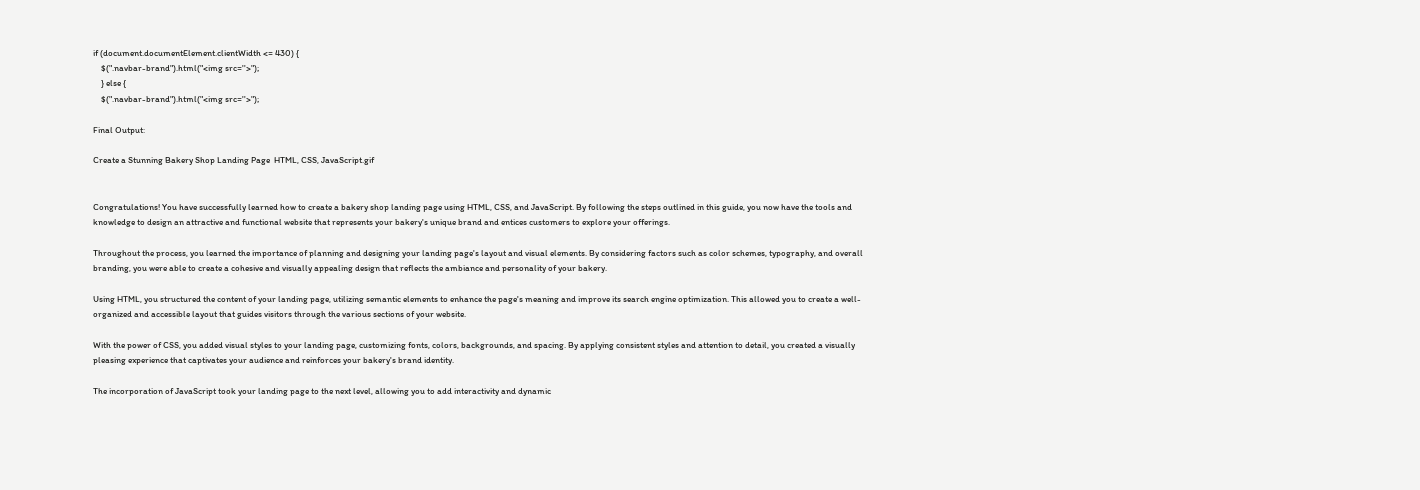if (document.documentElement.clientWidth <= 430) {
    $(".navbar-brand").html("<img src=''>");
    } else {
    $(".navbar-brand").html("<img src=''>");

Final Output:

Create a Stunning Bakery Shop Landing Page  HTML, CSS, JavaScript.gif


Congratulations! You have successfully learned how to create a bakery shop landing page using HTML, CSS, and JavaScript. By following the steps outlined in this guide, you now have the tools and knowledge to design an attractive and functional website that represents your bakery's unique brand and entices customers to explore your offerings.

Throughout the process, you learned the importance of planning and designing your landing page's layout and visual elements. By considering factors such as color schemes, typography, and overall branding, you were able to create a cohesive and visually appealing design that reflects the ambiance and personality of your bakery.

Using HTML, you structured the content of your landing page, utilizing semantic elements to enhance the page's meaning and improve its search engine optimization. This allowed you to create a well-organized and accessible layout that guides visitors through the various sections of your website.

With the power of CSS, you added visual styles to your landing page, customizing fonts, colors, backgrounds, and spacing. By applying consistent styles and attention to detail, you created a visually pleasing experience that captivates your audience and reinforces your bakery's brand identity.

The incorporation of JavaScript took your landing page to the next level, allowing you to add interactivity and dynamic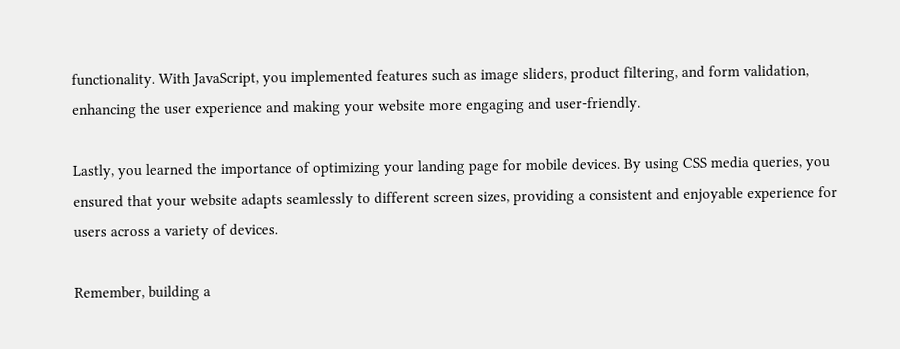functionality. With JavaScript, you implemented features such as image sliders, product filtering, and form validation, enhancing the user experience and making your website more engaging and user-friendly.

Lastly, you learned the importance of optimizing your landing page for mobile devices. By using CSS media queries, you ensured that your website adapts seamlessly to different screen sizes, providing a consistent and enjoyable experience for users across a variety of devices.

Remember, building a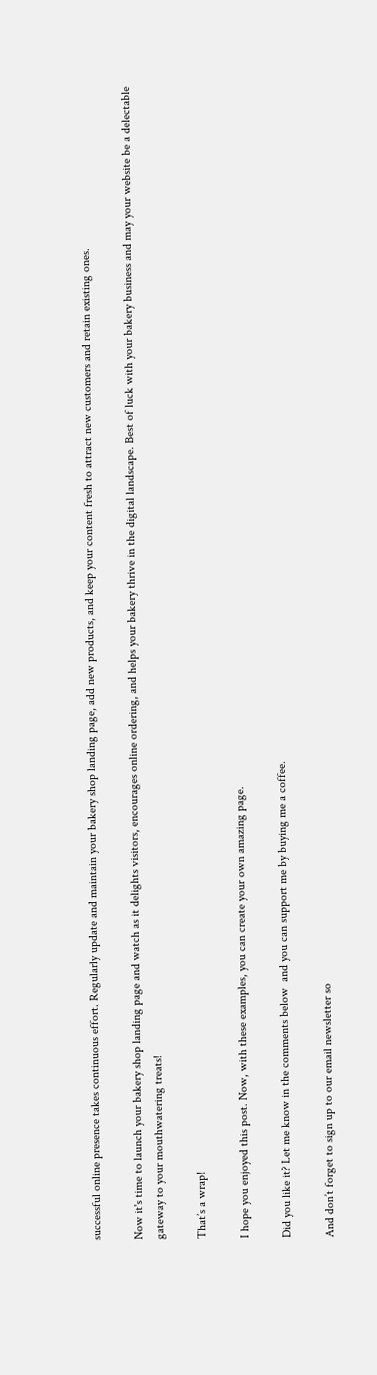successful online presence takes continuous effort. Regularly update and maintain your bakery shop landing page, add new products, and keep your content fresh to attract new customers and retain existing ones.

Now it's time to launch your bakery shop landing page and watch as it delights visitors, encourages online ordering, and helps your bakery thrive in the digital landscape. Best of luck with your bakery business and may your website be a delectable gateway to your mouthwatering treats!

That’s a wrap!

I hope you enjoyed this post. Now, with these examples, you can create your own amazing page.

Did you like it? Let me know in the comments below  and you can support me by buying me a coffee.

And don’t forget to sign up to our email newsletter so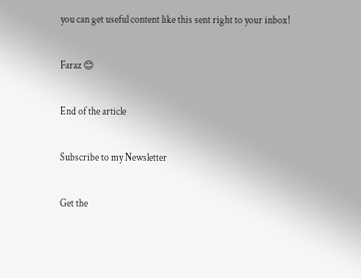you can get useful content like this sent right to your inbox!

Faraz 😊

End of the article

Subscribe to my Newsletter

Get the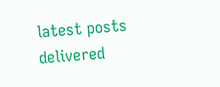latest posts delivered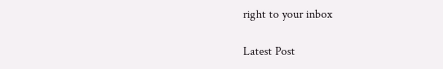right to your inbox

Latest Post